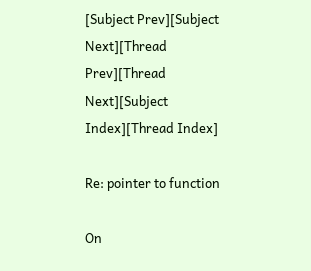[Subject Prev][Subject Next][Thread Prev][Thread Next][Subject Index][Thread Index]

Re: pointer to function

On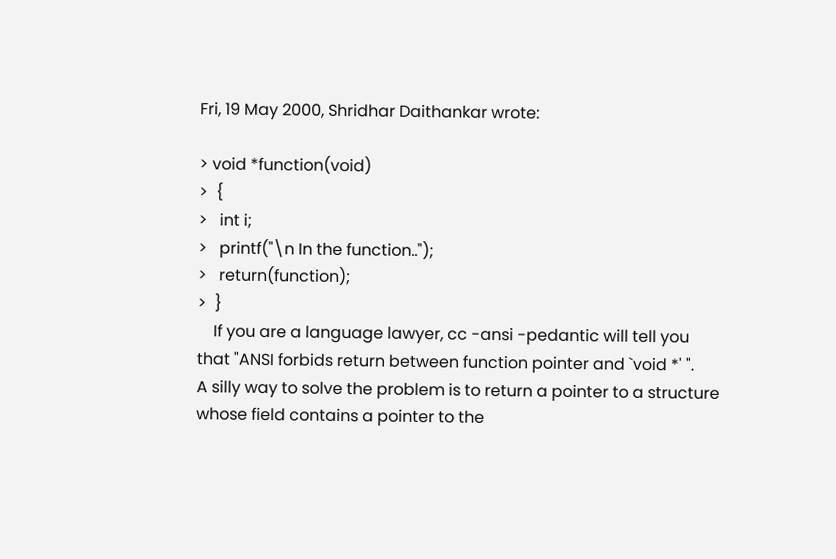Fri, 19 May 2000, Shridhar Daithankar wrote:

> void *function(void)
>  {
>   int i;
>   printf("\n In the function..");
>   return(function);
>  }
    If you are a language lawyer, cc -ansi -pedantic will tell you
that "ANSI forbids return between function pointer and `void *' ".
A silly way to solve the problem is to return a pointer to a structure
whose field contains a pointer to the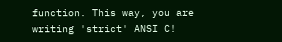function. This way, you are
writing 'strict' ANSI C!